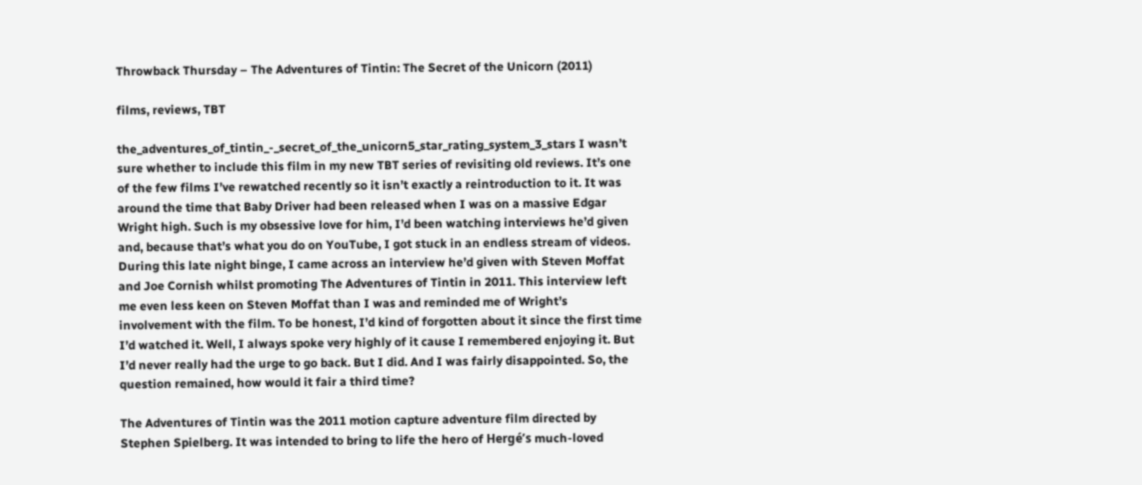Throwback Thursday – The Adventures of Tintin: The Secret of the Unicorn (2011)

films, reviews, TBT

the_adventures_of_tintin_-_secret_of_the_unicorn5_star_rating_system_3_stars I wasn’t sure whether to include this film in my new TBT series of revisiting old reviews. It’s one of the few films I’ve rewatched recently so it isn’t exactly a reintroduction to it. It was around the time that Baby Driver had been released when I was on a massive Edgar Wright high. Such is my obsessive love for him, I’d been watching interviews he’d given and, because that’s what you do on YouTube, I got stuck in an endless stream of videos. During this late night binge, I came across an interview he’d given with Steven Moffat and Joe Cornish whilst promoting The Adventures of Tintin in 2011. This interview left me even less keen on Steven Moffat than I was and reminded me of Wright’s involvement with the film. To be honest, I’d kind of forgotten about it since the first time I’d watched it. Well, I always spoke very highly of it cause I remembered enjoying it. But I’d never really had the urge to go back. But I did. And I was fairly disappointed. So, the question remained, how would it fair a third time?

The Adventures of Tintin was the 2011 motion capture adventure film directed by Stephen Spielberg. It was intended to bring to life the hero of Hergé’s much-loved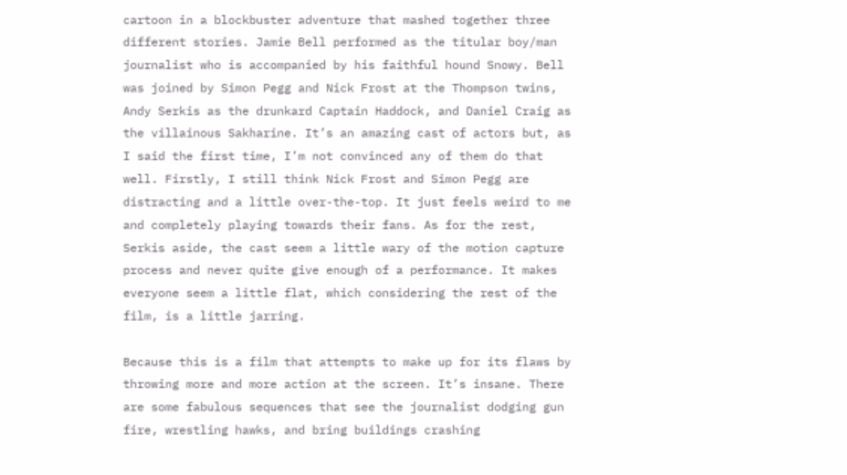cartoon in a blockbuster adventure that mashed together three different stories. Jamie Bell performed as the titular boy/man journalist who is accompanied by his faithful hound Snowy. Bell was joined by Simon Pegg and Nick Frost at the Thompson twins, Andy Serkis as the drunkard Captain Haddock, and Daniel Craig as the villainous Sakharine. It’s an amazing cast of actors but, as I said the first time, I’m not convinced any of them do that well. Firstly, I still think Nick Frost and Simon Pegg are distracting and a little over-the-top. It just feels weird to me and completely playing towards their fans. As for the rest, Serkis aside, the cast seem a little wary of the motion capture process and never quite give enough of a performance. It makes everyone seem a little flat, which considering the rest of the film, is a little jarring.

Because this is a film that attempts to make up for its flaws by throwing more and more action at the screen. It’s insane. There are some fabulous sequences that see the journalist dodging gun fire, wrestling hawks, and bring buildings crashing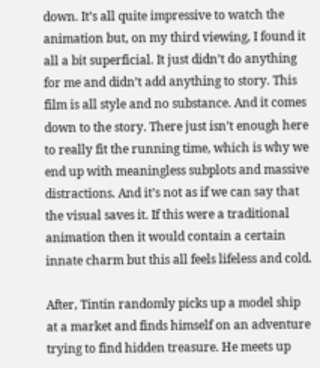down. It’s all quite impressive to watch the animation but, on my third viewing, I found it all a bit superficial. It just didn’t do anything for me and didn’t add anything to story. This film is all style and no substance. And it comes down to the story. There just isn’t enough here to really fit the running time, which is why we end up with meaningless subplots and massive distractions. And it’s not as if we can say that the visual saves it. If this were a traditional animation then it would contain a certain innate charm but this all feels lifeless and cold.

After, Tintin randomly picks up a model ship at a market and finds himself on an adventure trying to find hidden treasure. He meets up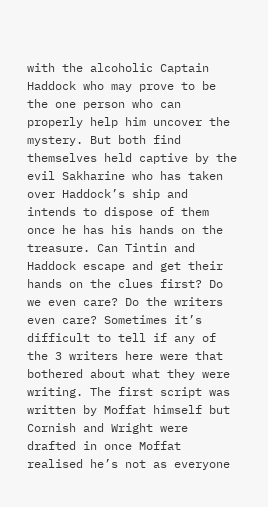with the alcoholic Captain Haddock who may prove to be the one person who can properly help him uncover the mystery. But both find themselves held captive by the evil Sakharine who has taken over Haddock’s ship and intends to dispose of them once he has his hands on the treasure. Can Tintin and Haddock escape and get their hands on the clues first? Do we even care? Do the writers even care? Sometimes it’s difficult to tell if any of the 3 writers here were that bothered about what they were writing. The first script was written by Moffat himself but Cornish and Wright were drafted in once Moffat realised he’s not as everyone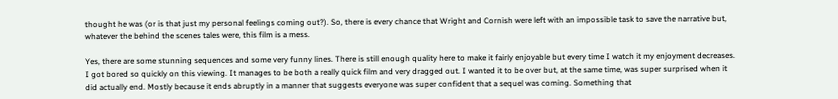thought he was (or is that just my personal feelings coming out?). So, there is every chance that Wright and Cornish were left with an impossible task to save the narrative but, whatever the behind the scenes tales were, this film is a mess.

Yes, there are some stunning sequences and some very funny lines. There is still enough quality here to make it fairly enjoyable but every time I watch it my enjoyment decreases. I got bored so quickly on this viewing. It manages to be both a really quick film and very dragged out. I wanted it to be over but, at the same time, was super surprised when it did actually end. Mostly because it ends abruptly in a manner that suggests everyone was super confident that a sequel was coming. Something that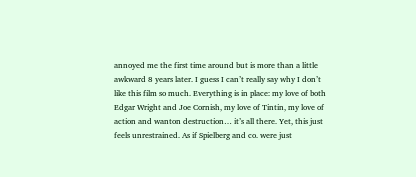annoyed me the first time around but is more than a little awkward 8 years later. I guess I can’t really say why I don’t like this film so much. Everything is in place: my love of both Edgar Wright and Joe Cornish, my love of Tintin, my love of action and wanton destruction… it’s all there. Yet, this just feels unrestrained. As if Spielberg and co. were just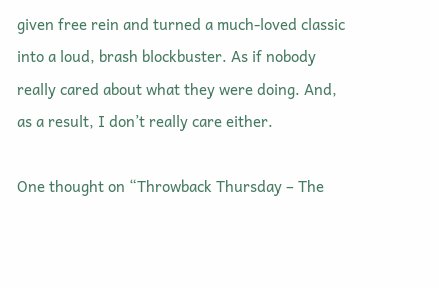given free rein and turned a much-loved classic into a loud, brash blockbuster. As if nobody really cared about what they were doing. And, as a result, I don’t really care either.

One thought on “Throwback Thursday – The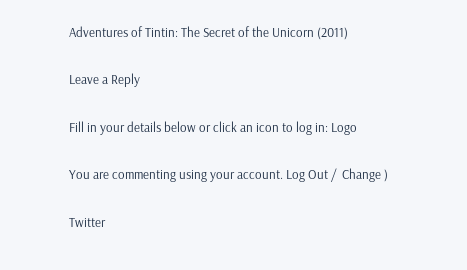Adventures of Tintin: The Secret of the Unicorn (2011)

Leave a Reply

Fill in your details below or click an icon to log in: Logo

You are commenting using your account. Log Out /  Change )

Twitter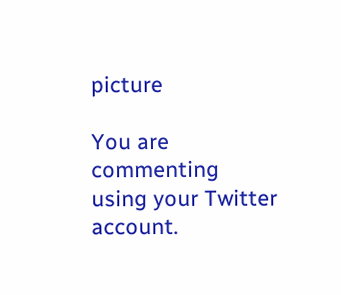picture

You are commenting using your Twitter account.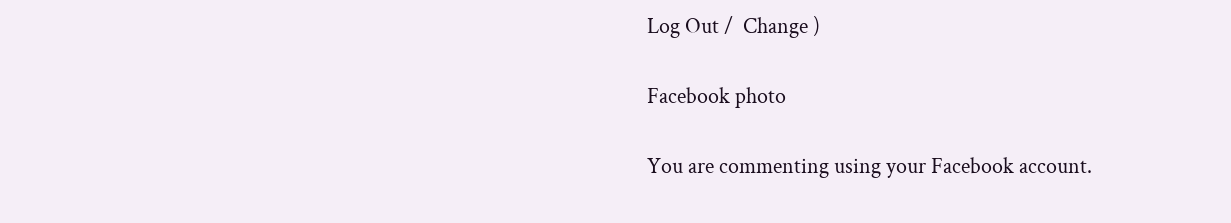Log Out /  Change )

Facebook photo

You are commenting using your Facebook account.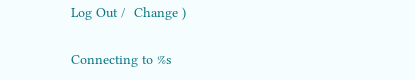Log Out /  Change )

Connecting to %s